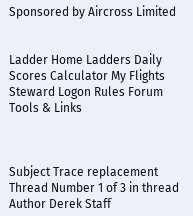Sponsored by Aircross Limited


Ladder Home Ladders Daily Scores Calculator My Flights Steward Logon Rules Forum Tools & Links



Subject Trace replacement
Thread Number 1 of 3 in thread
Author Derek Staff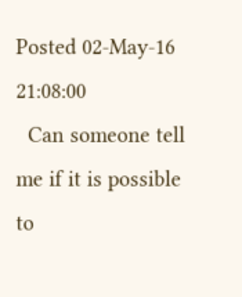Posted 02-May-16 21:08:00
  Can someone tell me if it is possible to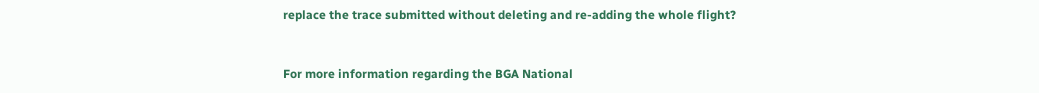replace the trace submitted without deleting and re-adding the whole flight?


For more information regarding the BGA National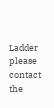Ladder please contact the